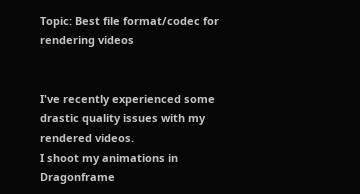Topic: Best file format/codec for rendering videos


I've recently experienced some drastic quality issues with my rendered videos.
I shoot my animations in Dragonframe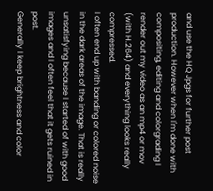and use the HQ Jpgs for further post production. However when I'm done with compositing, editing and colorgrading I render out my video as an mp4 or mov (with H.264) and everything looks really compressed.
I often end up with banding or colored noise in the dark areas of the image. That is really unsatisfying because I started of with good images and I often feel that it gets ruined in post.
Generally I keep brightness and color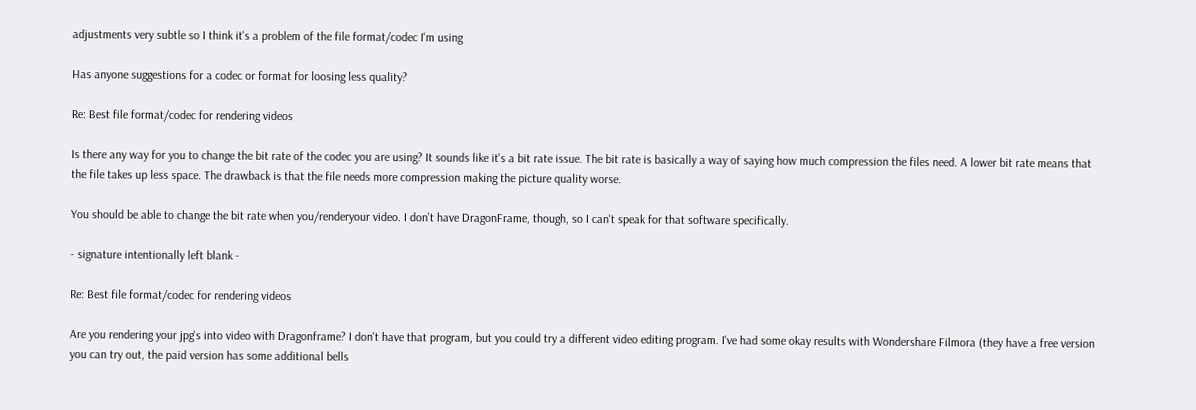adjustments very subtle so I think it's a problem of the file format/codec I'm using

Has anyone suggestions for a codec or format for loosing less quality?

Re: Best file format/codec for rendering videos

Is there any way for you to change the bit rate of the codec you are using? It sounds like it's a bit rate issue. The bit rate is basically a way of saying how much compression the files need. A lower bit rate means that the file takes up less space. The drawback is that the file needs more compression making the picture quality worse.

You should be able to change the bit rate when you/renderyour video. I don't have DragonFrame, though, so I can't speak for that software specifically.

- signature intentionally left blank -

Re: Best file format/codec for rendering videos

Are you rendering your jpg's into video with Dragonframe? I don't have that program, but you could try a different video editing program. I've had some okay results with Wondershare Filmora (they have a free version you can try out, the paid version has some additional bells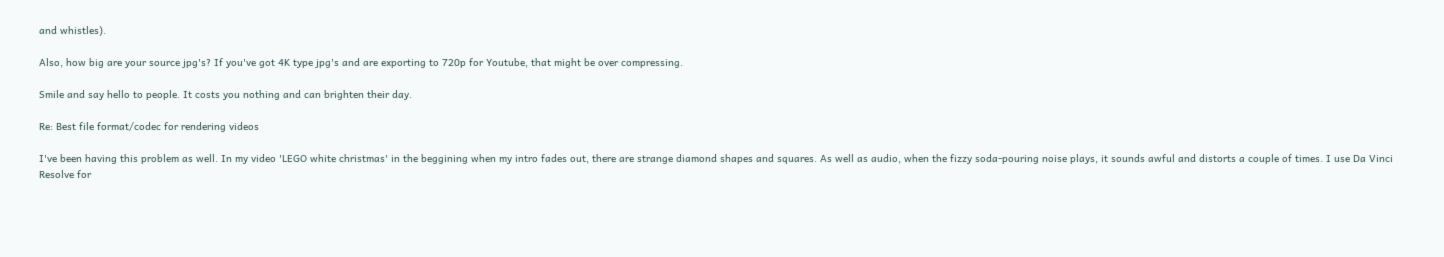and whistles).

Also, how big are your source jpg's? If you've got 4K type jpg's and are exporting to 720p for Youtube, that might be over compressing.

Smile and say hello to people. It costs you nothing and can brighten their day.

Re: Best file format/codec for rendering videos

I've been having this problem as well. In my video 'LEGO white christmas' in the beggining when my intro fades out, there are strange diamond shapes and squares. As well as audio, when the fizzy soda-pouring noise plays, it sounds awful and distorts a couple of times. I use Da Vinci Resolve for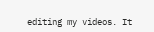editing my videos. It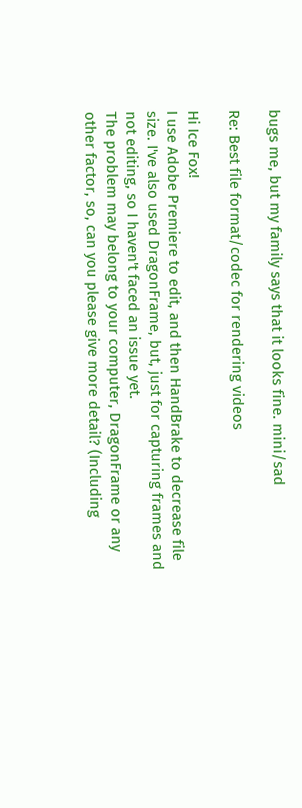bugs me, but my family says that it looks fine. mini/sad

Re: Best file format/codec for rendering videos

Hi Ice Fox!
I use Adobe Premiere to edit, and then HandBrake to decrease file size. I've also used DragonFrame, but, just for capturing frames and not editing, so I haven't faced an issue yet.
The problem may belong to your computer, DragonFrame or any other factor, so, can you please give more detail? (Including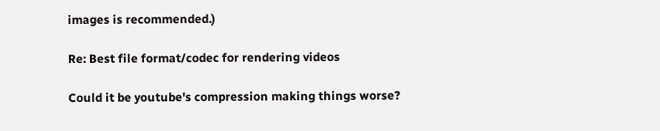images is recommended.)

Re: Best file format/codec for rendering videos

Could it be youtube's compression making things worse?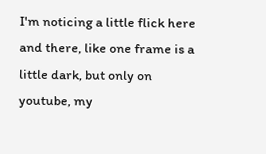I'm noticing a little flick here and there, like one frame is a little dark, but only on youtube, my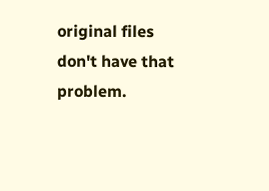original files don't have that problem.